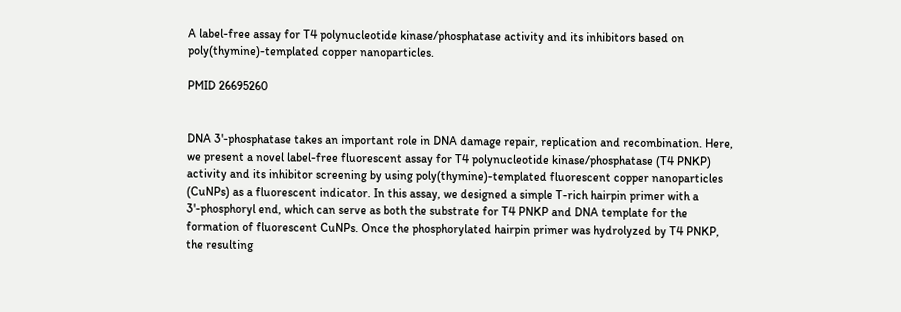A label-free assay for T4 polynucleotide kinase/phosphatase activity and its inhibitors based on poly(thymine)-templated copper nanoparticles.

PMID 26695260


DNA 3'-phosphatase takes an important role in DNA damage repair, replication and recombination. Here, we present a novel label-free fluorescent assay for T4 polynucleotide kinase/phosphatase (T4 PNKP) activity and its inhibitor screening by using poly(thymine)-templated fluorescent copper nanoparticles (CuNPs) as a fluorescent indicator. In this assay, we designed a simple T-rich hairpin primer with a 3'-phosphoryl end, which can serve as both the substrate for T4 PNKP and DNA template for the formation of fluorescent CuNPs. Once the phosphorylated hairpin primer was hydrolyzed by T4 PNKP, the resulting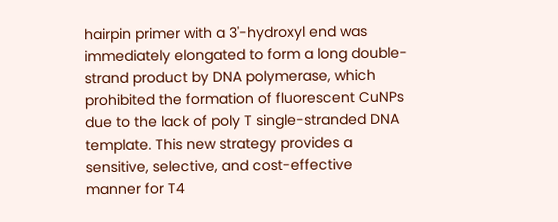hairpin primer with a 3'-hydroxyl end was immediately elongated to form a long double-strand product by DNA polymerase, which prohibited the formation of fluorescent CuNPs due to the lack of poly T single-stranded DNA template. This new strategy provides a sensitive, selective, and cost-effective manner for T4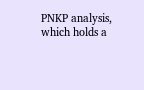PNKP analysis, which holds a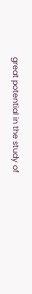great potential in the study of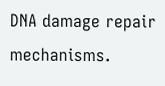DNA damage repair mechanisms.